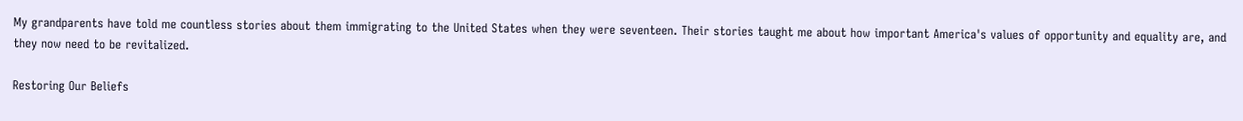My grandparents have told me countless stories about them immigrating to the United States when they were seventeen. Their stories taught me about how important America's values of opportunity and equality are, and they now need to be revitalized.

Restoring Our Beliefs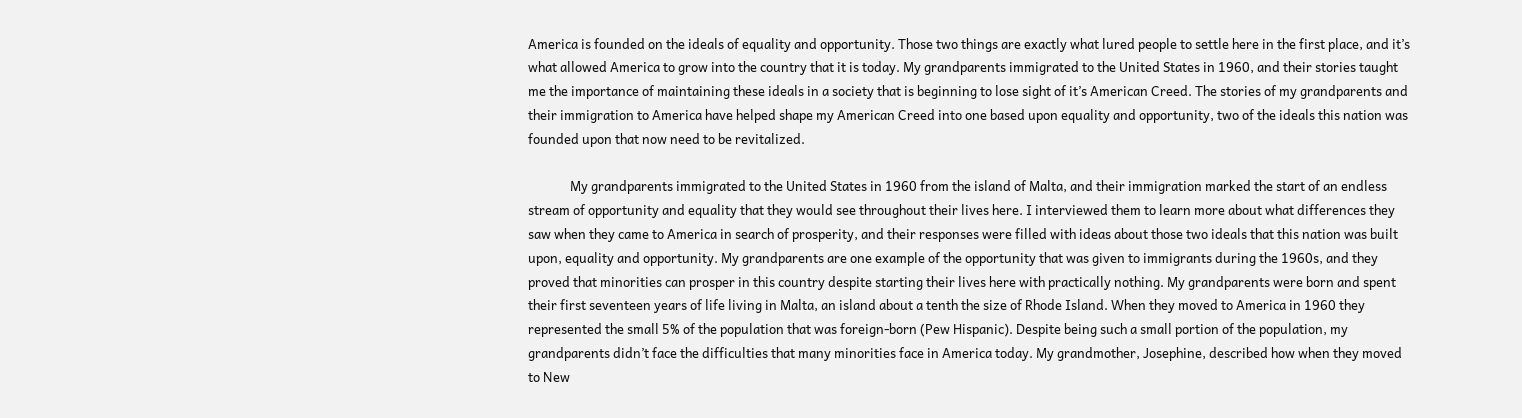America is founded on the ideals of equality and opportunity. Those two things are exactly what lured people to settle here in the first place, and it’s what allowed America to grow into the country that it is today. My grandparents immigrated to the United States in 1960, and their stories taught me the importance of maintaining these ideals in a society that is beginning to lose sight of it’s American Creed. The stories of my grandparents and their immigration to America have helped shape my American Creed into one based upon equality and opportunity, two of the ideals this nation was founded upon that now need to be revitalized.

              My grandparents immigrated to the United States in 1960 from the island of Malta, and their immigration marked the start of an endless stream of opportunity and equality that they would see throughout their lives here. I interviewed them to learn more about what differences they saw when they came to America in search of prosperity, and their responses were filled with ideas about those two ideals that this nation was built upon, equality and opportunity. My grandparents are one example of the opportunity that was given to immigrants during the 1960s, and they proved that minorities can prosper in this country despite starting their lives here with practically nothing. My grandparents were born and spent their first seventeen years of life living in Malta, an island about a tenth the size of Rhode Island. When they moved to America in 1960 they represented the small 5% of the population that was foreign-born (Pew Hispanic). Despite being such a small portion of the population, my grandparents didn’t face the difficulties that many minorities face in America today. My grandmother, Josephine, described how when they moved to New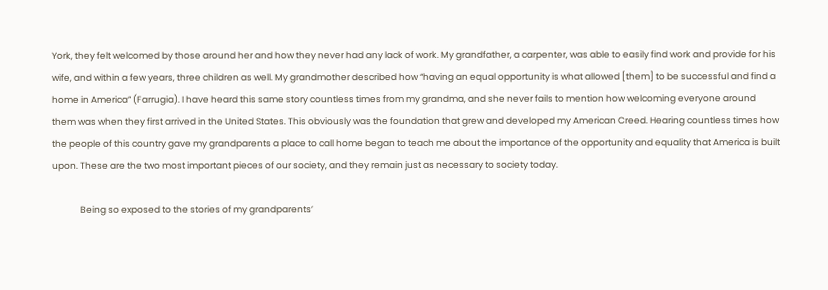York, they felt welcomed by those around her and how they never had any lack of work. My grandfather, a carpenter, was able to easily find work and provide for his wife, and within a few years, three children as well. My grandmother described how “having an equal opportunity is what allowed [them] to be successful and find a home in America” (Farrugia). I have heard this same story countless times from my grandma, and she never fails to mention how welcoming everyone around them was when they first arrived in the United States. This obviously was the foundation that grew and developed my American Creed. Hearing countless times how the people of this country gave my grandparents a place to call home began to teach me about the importance of the opportunity and equality that America is built upon. These are the two most important pieces of our society, and they remain just as necessary to society today.

              Being so exposed to the stories of my grandparents’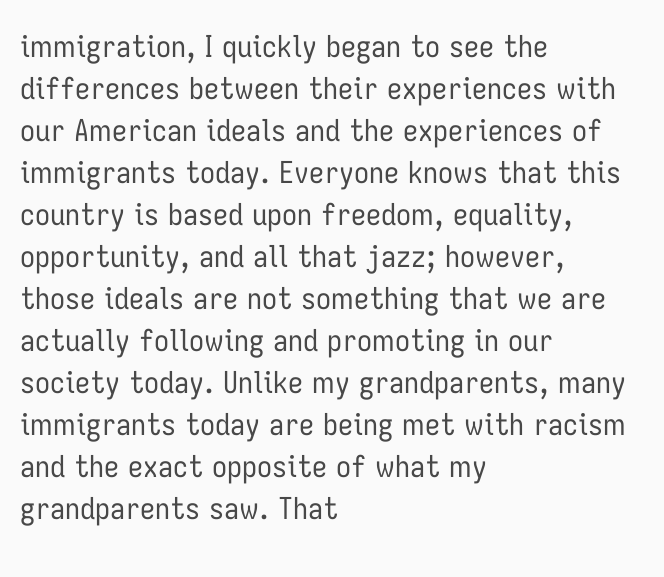immigration, I quickly began to see the differences between their experiences with our American ideals and the experiences of immigrants today. Everyone knows that this country is based upon freedom, equality, opportunity, and all that jazz; however, those ideals are not something that we are actually following and promoting in our society today. Unlike my grandparents, many immigrants today are being met with racism and the exact opposite of what my grandparents saw. That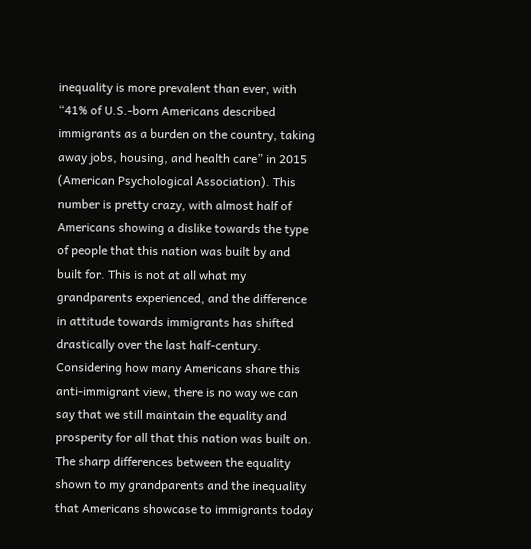inequality is more prevalent than ever, with “41% of U.S.-born Americans described immigrants as a burden on the country, taking away jobs, housing, and health care” in 2015 (American Psychological Association). This number is pretty crazy, with almost half of Americans showing a dislike towards the type of people that this nation was built by and built for. This is not at all what my grandparents experienced, and the difference in attitude towards immigrants has shifted drastically over the last half-century. Considering how many Americans share this anti-immigrant view, there is no way we can say that we still maintain the equality and prosperity for all that this nation was built on. The sharp differences between the equality shown to my grandparents and the inequality that Americans showcase to immigrants today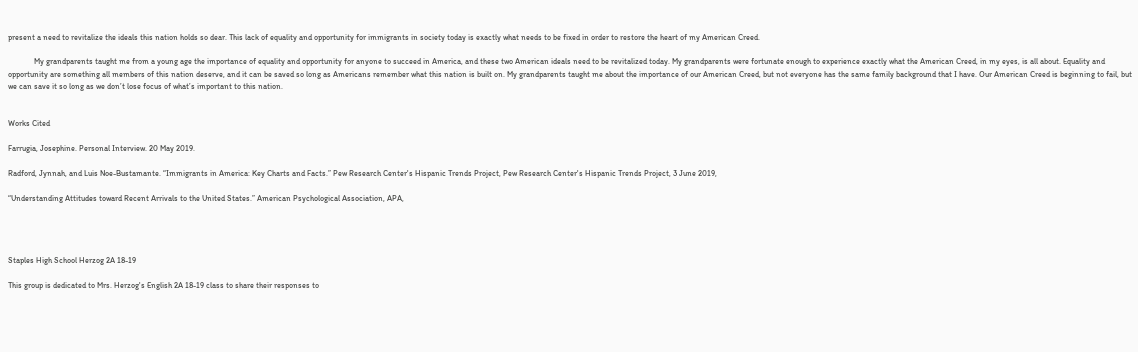present a need to revitalize the ideals this nation holds so dear. This lack of equality and opportunity for immigrants in society today is exactly what needs to be fixed in order to restore the heart of my American Creed.

             My grandparents taught me from a young age the importance of equality and opportunity for anyone to succeed in America, and these two American ideals need to be revitalized today. My grandparents were fortunate enough to experience exactly what the American Creed, in my eyes, is all about. Equality and opportunity are something all members of this nation deserve, and it can be saved so long as Americans remember what this nation is built on. My grandparents taught me about the importance of our American Creed, but not everyone has the same family background that I have. Our American Creed is beginning to fail, but we can save it so long as we don’t lose focus of what’s important to this nation.


Works Cited

Farrugia, Josephine. Personal Interview. 20 May 2019.

Radford, Jynnah, and Luis Noe-Bustamante. “Immigrants in America: Key Charts and Facts.” Pew Research Center's Hispanic Trends Project, Pew Research Center's Hispanic Trends Project, 3 June 2019,

“Understanding Attitudes toward Recent Arrivals to the United States.” American Psychological Association, APA,




Staples High School Herzog 2A 18-19

This group is dedicated to Mrs. Herzog's English 2A 18-19 class to share their responses to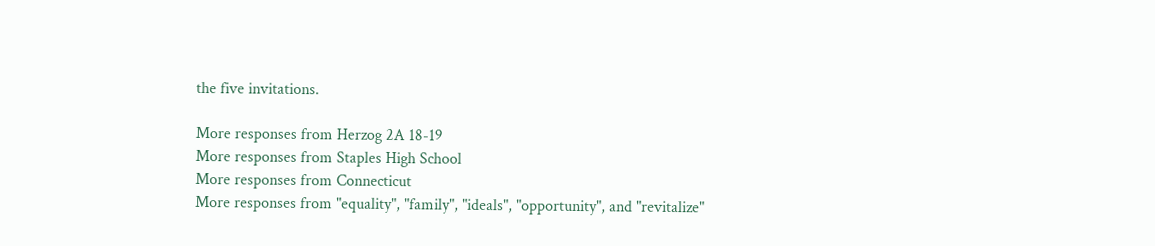the five invitations.

More responses from Herzog 2A 18-19
More responses from Staples High School
More responses from Connecticut
More responses from "equality", "family", "ideals", "opportunity", and "revitalize"